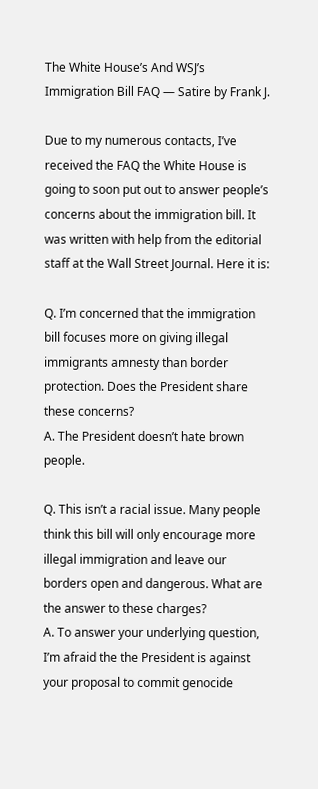The White House’s And WSJ’s Immigration Bill FAQ — Satire by Frank J.

Due to my numerous contacts, I’ve received the FAQ the White House is going to soon put out to answer people’s concerns about the immigration bill. It was written with help from the editorial staff at the Wall Street Journal. Here it is:

Q. I’m concerned that the immigration bill focuses more on giving illegal immigrants amnesty than border protection. Does the President share these concerns?
A. The President doesn’t hate brown people.

Q. This isn’t a racial issue. Many people think this bill will only encourage more illegal immigration and leave our borders open and dangerous. What are the answer to these charges?
A. To answer your underlying question, I’m afraid the the President is against your proposal to commit genocide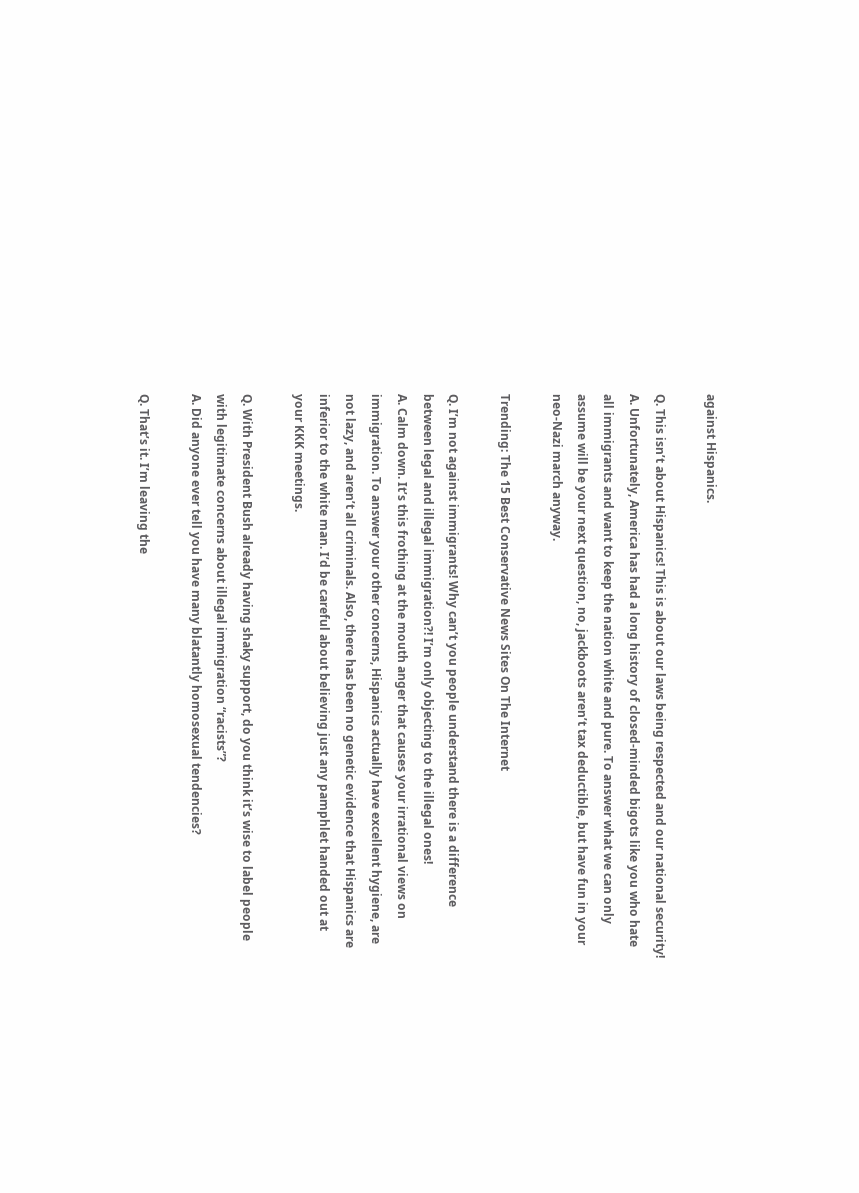against Hispanics.

Q. This isn’t about Hispanics! This is about our laws being respected and our national security!
A. Unfortunately, America has had a long history of closed-minded bigots like you who hate all immigrants and want to keep the nation white and pure. To answer what we can only assume will be your next question, no, jackboots aren’t tax deductible, but have fun in your neo-Nazi march anyway.

Trending: The 15 Best Conservative News Sites On The Internet

Q. I’m not against immigrants! Why can’t you people understand there is a difference between legal and illegal immigration?! I’m only objecting to the illegal ones!
A. Calm down. It’s this frothing at the mouth anger that causes your irrational views on immigration. To answer your other concerns, Hispanics actually have excellent hygiene, are not lazy, and aren’t all criminals. Also, there has been no genetic evidence that Hispanics are inferior to the white man. I’d be careful about believing just any pamphlet handed out at your KKK meetings.

Q. With President Bush already having shaky support, do you think it’s wise to label people with legitimate concerns about illegal immigration “racists”?
A. Did anyone ever tell you have many blatantly homosexual tendencies?

Q. That’s it. I’m leaving the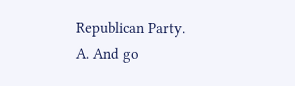Republican Party.
A. And go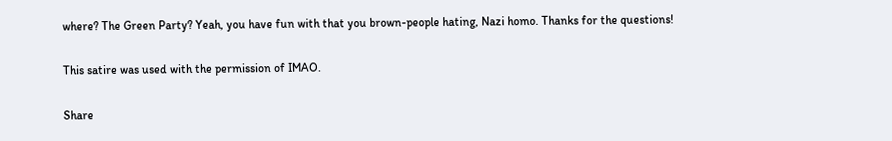where? The Green Party? Yeah, you have fun with that you brown-people hating, Nazi homo. Thanks for the questions!

This satire was used with the permission of IMAO.

Share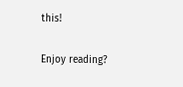this!

Enjoy reading?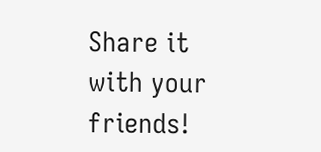Share it with your friends!